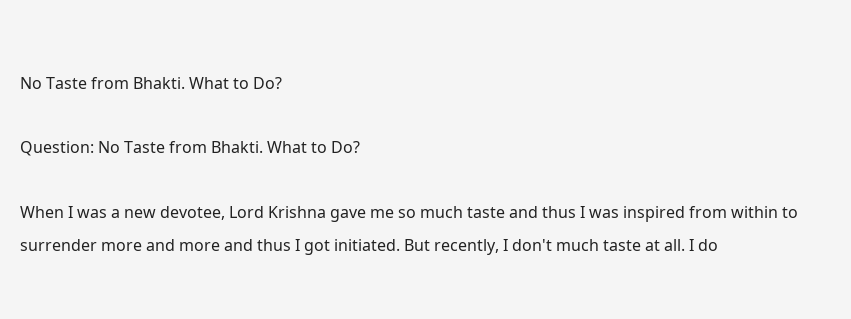No Taste from Bhakti. What to Do?

Question: No Taste from Bhakti. What to Do?

When I was a new devotee, Lord Krishna gave me so much taste and thus I was inspired from within to surrender more and more and thus I got initiated. But recently, I don't much taste at all. I do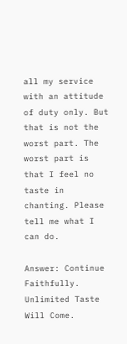all my service with an attitude of duty only. But that is not the worst part. The worst part is that I feel no taste in chanting. Please tell me what I can do.

Answer: Continue Faithfully. Unlimited Taste Will Come.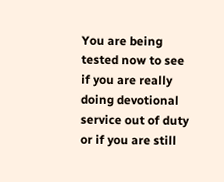You are being tested now to see if you are really doing devotional service out of duty or if you are still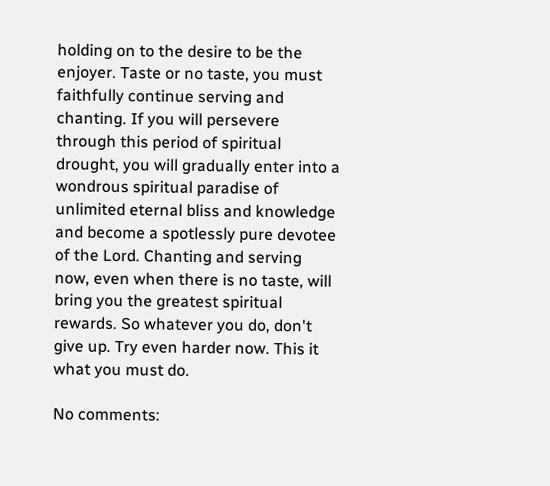holding on to the desire to be the enjoyer. Taste or no taste, you must faithfully continue serving and chanting. If you will persevere through this period of spiritual drought, you will gradually enter into a wondrous spiritual paradise of unlimited eternal bliss and knowledge and become a spotlessly pure devotee of the Lord. Chanting and serving now, even when there is no taste, will bring you the greatest spiritual rewards. So whatever you do, don't give up. Try even harder now. This it what you must do.

No comments: